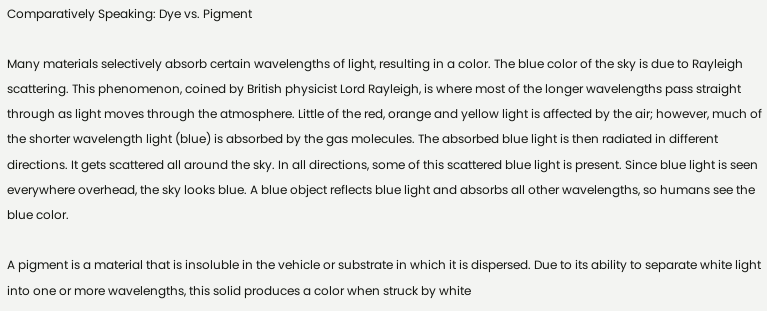Comparatively Speaking: Dye vs. Pigment

Many materials selectively absorb certain wavelengths of light, resulting in a color. The blue color of the sky is due to Rayleigh scattering. This phenomenon, coined by British physicist Lord Rayleigh, is where most of the longer wavelengths pass straight through as light moves through the atmosphere. Little of the red, orange and yellow light is affected by the air; however, much of the shorter wavelength light (blue) is absorbed by the gas molecules. The absorbed blue light is then radiated in different directions. It gets scattered all around the sky. In all directions, some of this scattered blue light is present. Since blue light is seen everywhere overhead, the sky looks blue. A blue object reflects blue light and absorbs all other wavelengths, so humans see the blue color.

A pigment is a material that is insoluble in the vehicle or substrate in which it is dispersed. Due to its ability to separate white light into one or more wavelengths, this solid produces a color when struck by white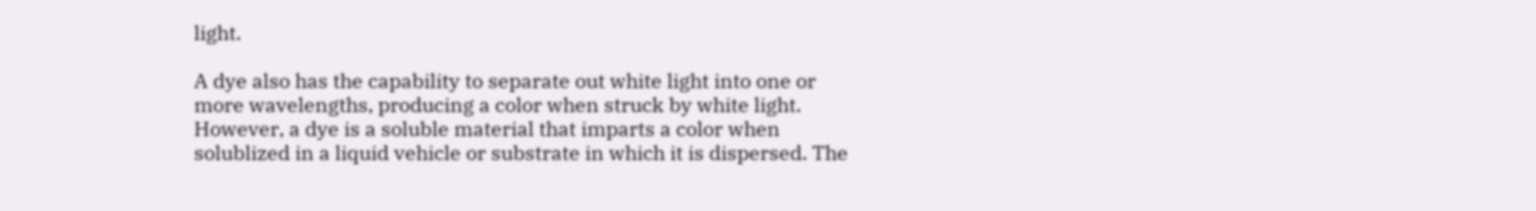light.

A dye also has the capability to separate out white light into one or more wavelengths, producing a color when struck by white light. However, a dye is a soluble material that imparts a color when solublized in a liquid vehicle or substrate in which it is dispersed. The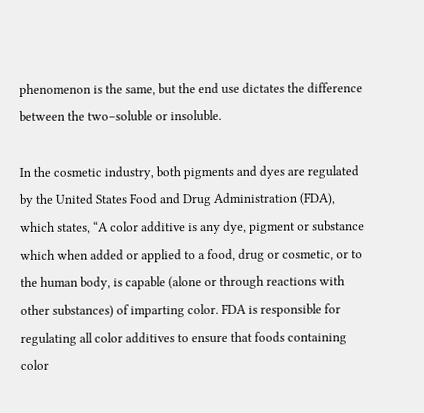phenomenon is the same, but the end use dictates the difference between the two–soluble or insoluble.

In the cosmetic industry, both pigments and dyes are regulated by the United States Food and Drug Administration (FDA), which states, “A color additive is any dye, pigment or substance which when added or applied to a food, drug or cosmetic, or to the human body, is capable (alone or through reactions with other substances) of imparting color. FDA is responsible for regulating all color additives to ensure that foods containing color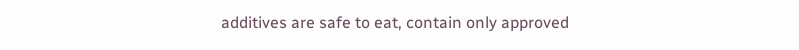additives are safe to eat, contain only approved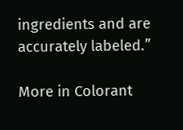ingredients and are accurately labeled.”

More in Colorant